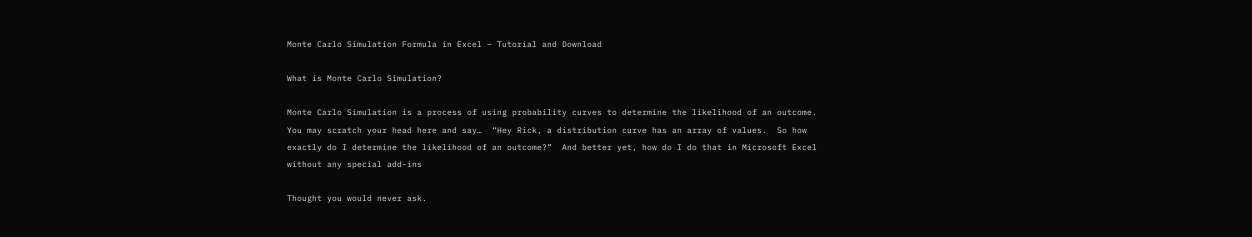Monte Carlo Simulation Formula in Excel – Tutorial and Download

What is Monte Carlo Simulation?

Monte Carlo Simulation is a process of using probability curves to determine the likelihood of an outcome.  You may scratch your head here and say…  “Hey Rick, a distribution curve has an array of values.  So how exactly do I determine the likelihood of an outcome?”  And better yet, how do I do that in Microsoft Excel without any special add-ins

Thought you would never ask.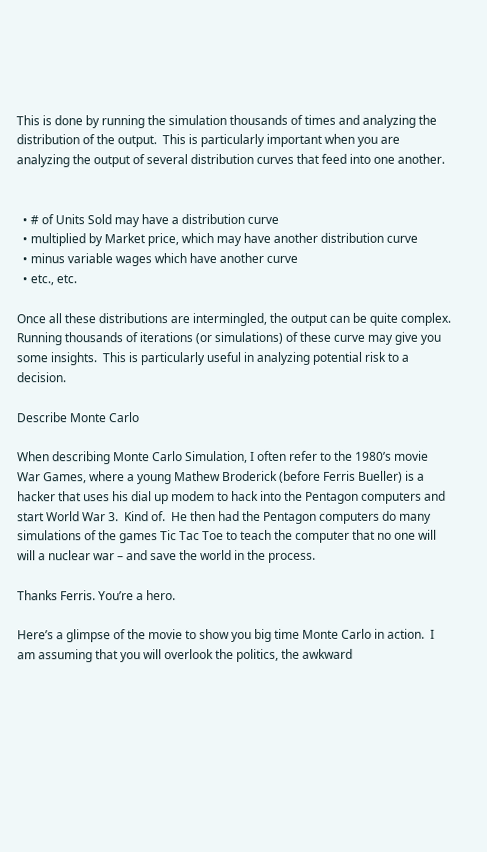This is done by running the simulation thousands of times and analyzing the distribution of the output.  This is particularly important when you are analyzing the output of several distribution curves that feed into one another.


  • # of Units Sold may have a distribution curve
  • multiplied by Market price, which may have another distribution curve
  • minus variable wages which have another curve
  • etc., etc.

Once all these distributions are intermingled, the output can be quite complex.  Running thousands of iterations (or simulations) of these curve may give you some insights.  This is particularly useful in analyzing potential risk to a decision.

Describe Monte Carlo

When describing Monte Carlo Simulation, I often refer to the 1980’s movie War Games, where a young Mathew Broderick (before Ferris Bueller) is a hacker that uses his dial up modem to hack into the Pentagon computers and start World War 3.  Kind of.  He then had the Pentagon computers do many simulations of the games Tic Tac Toe to teach the computer that no one will will a nuclear war – and save the world in the process.

Thanks Ferris. You’re a hero.

Here’s a glimpse of the movie to show you big time Monte Carlo in action.  I am assuming that you will overlook the politics, the awkward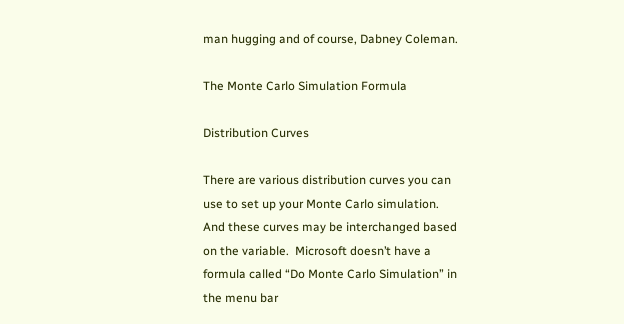man hugging and of course, Dabney Coleman.

The Monte Carlo Simulation Formula

Distribution Curves

There are various distribution curves you can use to set up your Monte Carlo simulation.  And these curves may be interchanged based on the variable.  Microsoft doesn’t have a formula called “Do Monte Carlo Simulation” in the menu bar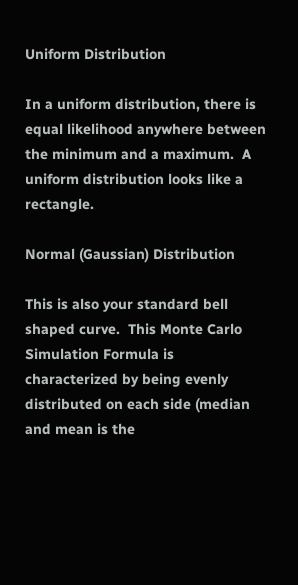Uniform Distribution

In a uniform distribution, there is equal likelihood anywhere between the minimum and a maximum.  A uniform distribution looks like a rectangle.

Normal (Gaussian) Distribution

This is also your standard bell shaped curve.  This Monte Carlo Simulation Formula is characterized by being evenly distributed on each side (median and mean is the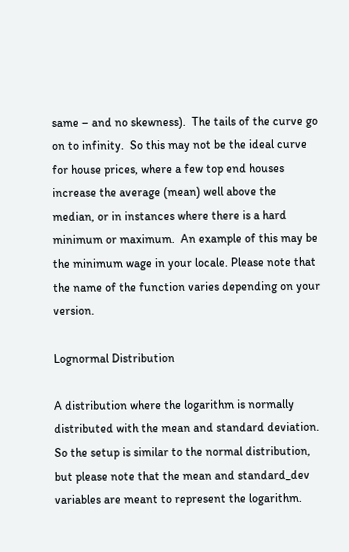same – and no skewness).  The tails of the curve go on to infinity.  So this may not be the ideal curve for house prices, where a few top end houses increase the average (mean) well above the median, or in instances where there is a hard minimum or maximum.  An example of this may be the minimum wage in your locale. Please note that the name of the function varies depending on your version.

Lognormal Distribution

A distribution where the logarithm is normally distributed with the mean and standard deviation.  So the setup is similar to the normal distribution, but please note that the mean and standard_dev variables are meant to represent the logarithm.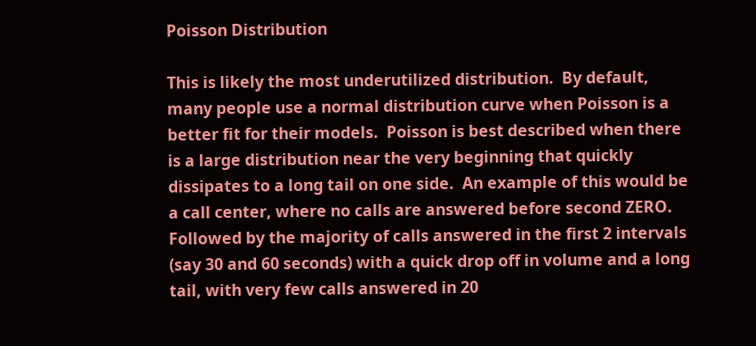Poisson Distribution

This is likely the most underutilized distribution.  By default, many people use a normal distribution curve when Poisson is a better fit for their models.  Poisson is best described when there is a large distribution near the very beginning that quickly dissipates to a long tail on one side.  An example of this would be a call center, where no calls are answered before second ZERO.  Followed by the majority of calls answered in the first 2 intervals (say 30 and 60 seconds) with a quick drop off in volume and a long tail, with very few calls answered in 20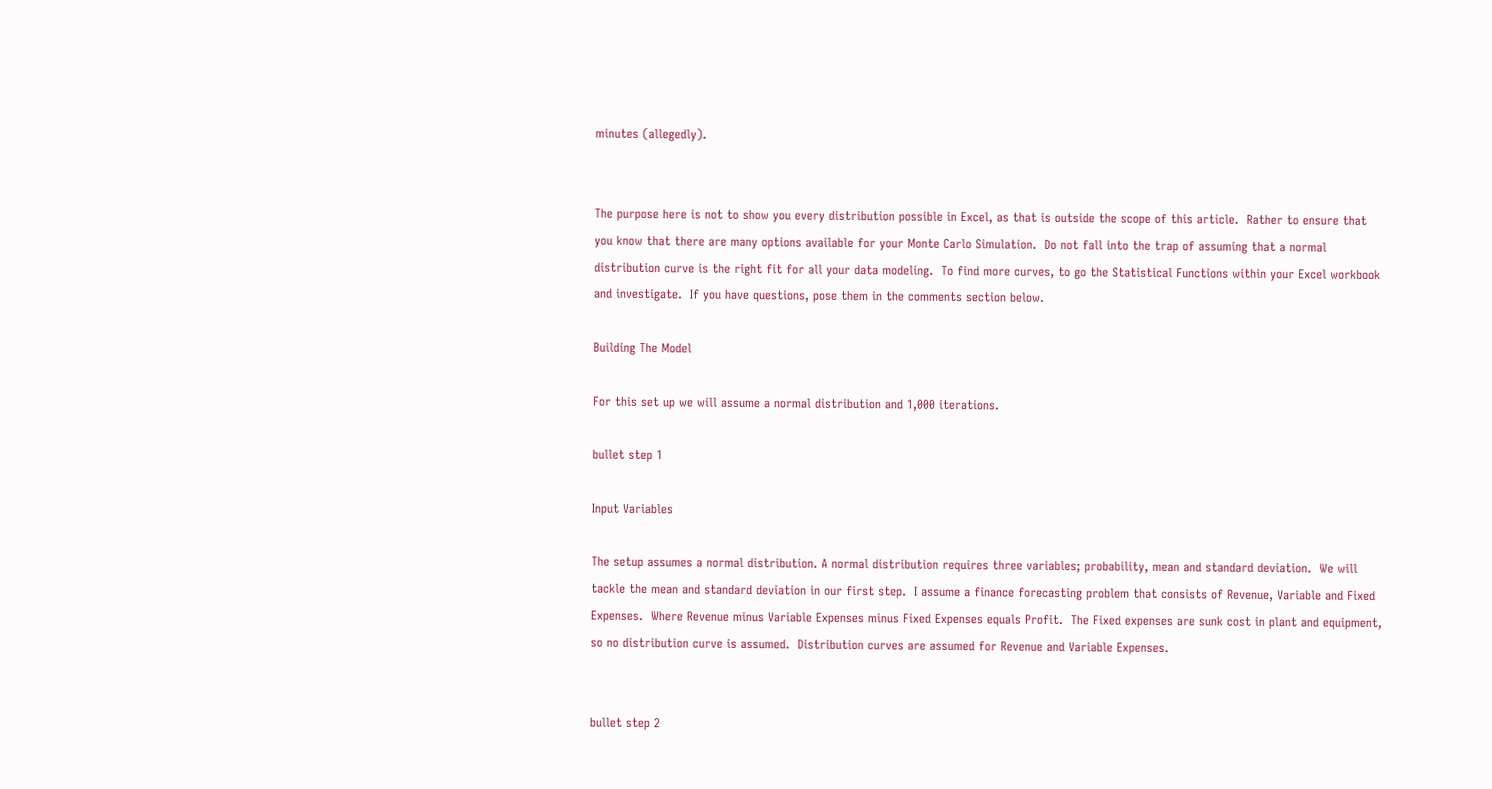minutes (allegedly).


The purpose here is not to show you every distribution possible in Excel, as that is outside the scope of this article.  Rather to ensure that you know that there are many options available for your Monte Carlo Simulation.  Do not fall into the trap of assuming that a normal distribution curve is the right fit for all your data modeling.  To find more curves, to go the Statistical Functions within your Excel workbook and investigate.  If you have questions, pose them in the comments section below.

Building The Model

For this set up we will assume a normal distribution and 1,000 iterations.

bullet step 1

Input Variables

The setup assumes a normal distribution. A normal distribution requires three variables; probability, mean and standard deviation.  We will tackle the mean and standard deviation in our first step.  I assume a finance forecasting problem that consists of Revenue, Variable and Fixed Expenses.  Where Revenue minus Variable Expenses minus Fixed Expenses equals Profit.  The Fixed expenses are sunk cost in plant and equipment, so no distribution curve is assumed.  Distribution curves are assumed for Revenue and Variable Expenses.


bullet step 2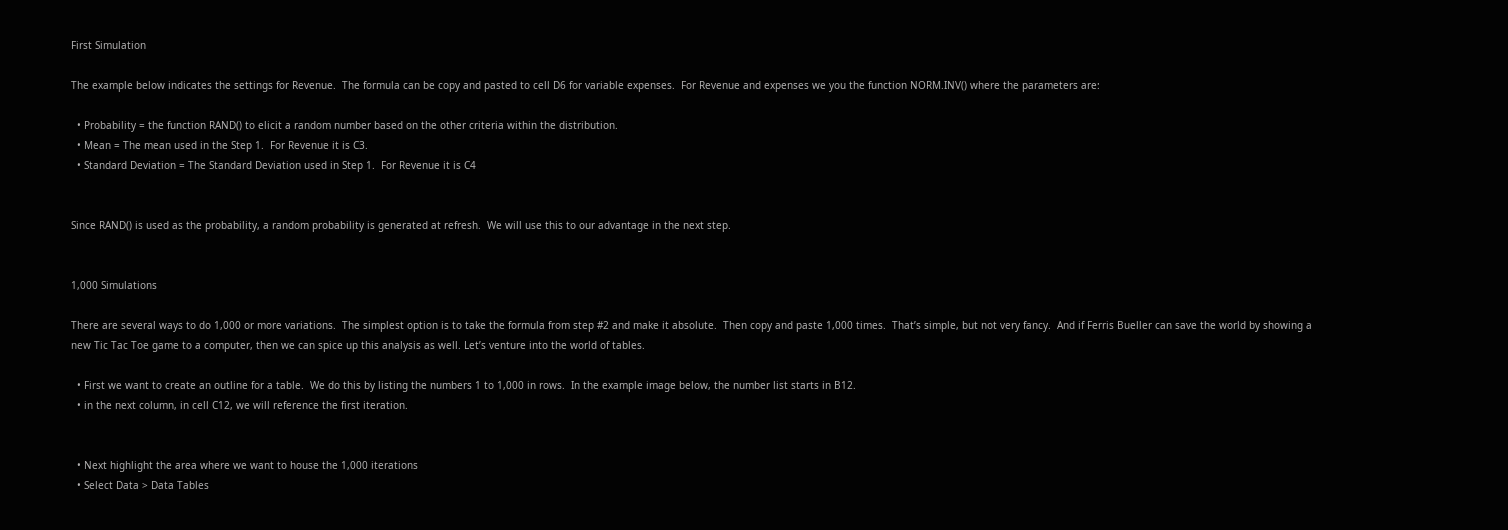First Simulation

The example below indicates the settings for Revenue.  The formula can be copy and pasted to cell D6 for variable expenses.  For Revenue and expenses we you the function NORM.INV() where the parameters are:

  • Probability = the function RAND() to elicit a random number based on the other criteria within the distribution.
  • Mean = The mean used in the Step 1.  For Revenue it is C3.
  • Standard Deviation = The Standard Deviation used in Step 1.  For Revenue it is C4


Since RAND() is used as the probability, a random probability is generated at refresh.  We will use this to our advantage in the next step.


1,000 Simulations

There are several ways to do 1,000 or more variations.  The simplest option is to take the formula from step #2 and make it absolute.  Then copy and paste 1,000 times.  That’s simple, but not very fancy.  And if Ferris Bueller can save the world by showing a new Tic Tac Toe game to a computer, then we can spice up this analysis as well. Let’s venture into the world of tables.

  • First we want to create an outline for a table.  We do this by listing the numbers 1 to 1,000 in rows.  In the example image below, the number list starts in B12.
  • in the next column, in cell C12, we will reference the first iteration.


  • Next highlight the area where we want to house the 1,000 iterations
  • Select Data > Data Tables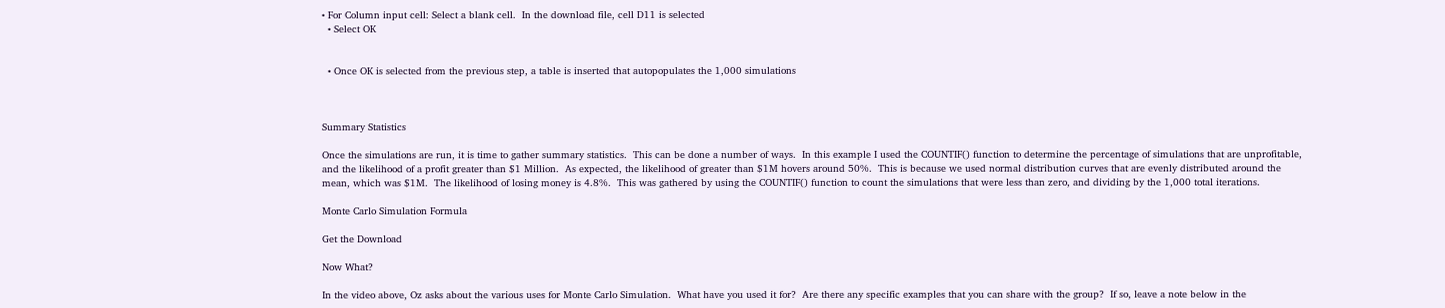• For Column input cell: Select a blank cell.  In the download file, cell D11 is selected
  • Select OK


  • Once OK is selected from the previous step, a table is inserted that autopopulates the 1,000 simulations



Summary Statistics

Once the simulations are run, it is time to gather summary statistics.  This can be done a number of ways.  In this example I used the COUNTIF() function to determine the percentage of simulations that are unprofitable, and the likelihood of a profit greater than $1 Million.  As expected, the likelihood of greater than $1M hovers around 50%.  This is because we used normal distribution curves that are evenly distributed around the mean, which was $1M.  The likelihood of losing money is 4.8%.  This was gathered by using the COUNTIF() function to count the simulations that were less than zero, and dividing by the 1,000 total iterations.

Monte Carlo Simulation Formula

Get the Download

Now What?

In the video above, Oz asks about the various uses for Monte Carlo Simulation.  What have you used it for?  Are there any specific examples that you can share with the group?  If so, leave a note below in the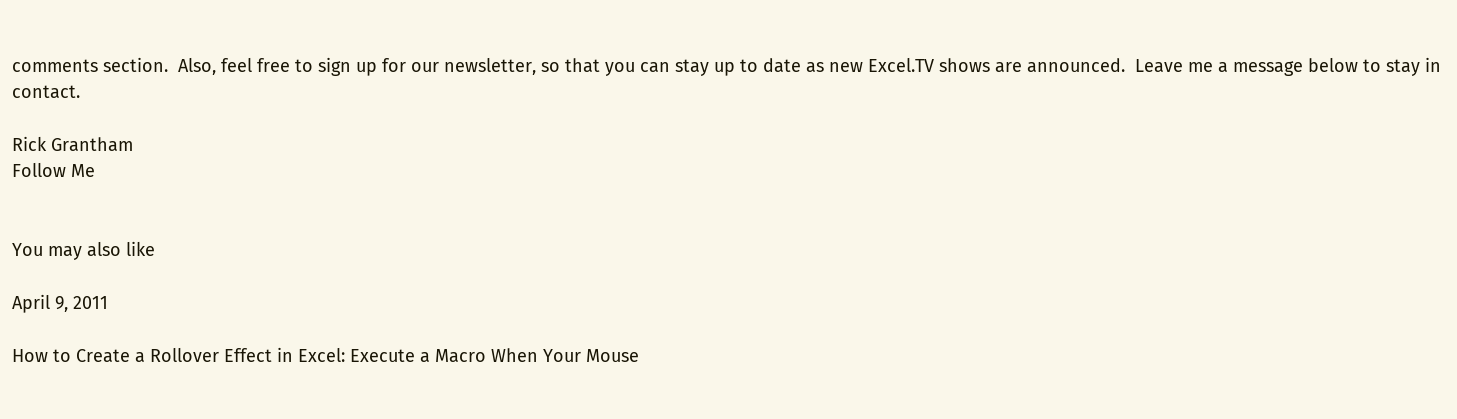comments section.  Also, feel free to sign up for our newsletter, so that you can stay up to date as new Excel.TV shows are announced.  Leave me a message below to stay in contact.

Rick Grantham
Follow Me


You may also like

April 9, 2011

How to Create a Rollover Effect in Excel: Execute a Macro When Your Mouse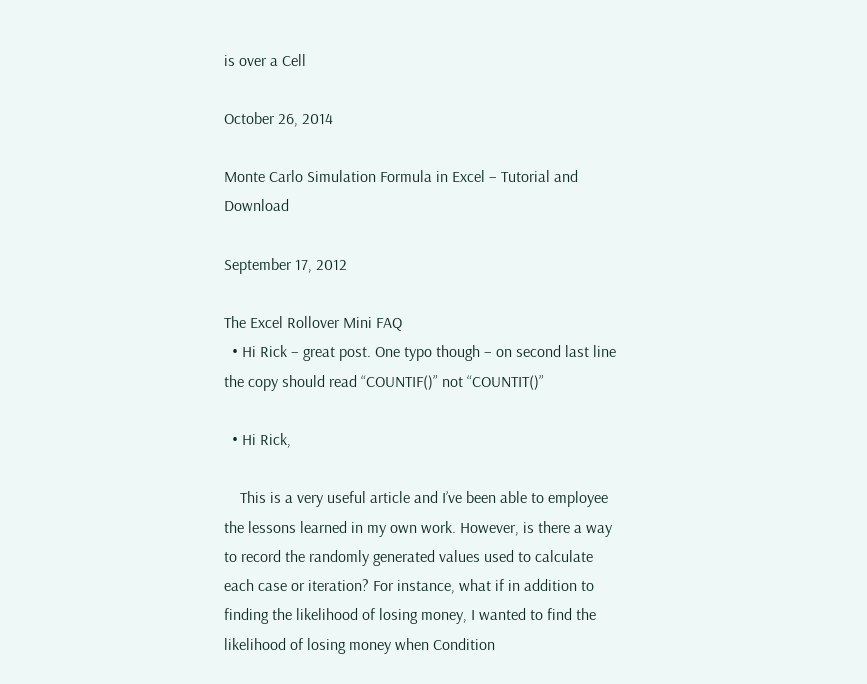is over a Cell

October 26, 2014

Monte Carlo Simulation Formula in Excel – Tutorial and Download

September 17, 2012

The Excel Rollover Mini FAQ
  • Hi Rick – great post. One typo though – on second last line the copy should read “COUNTIF()” not “COUNTIT()”

  • Hi Rick,

    This is a very useful article and I’ve been able to employee the lessons learned in my own work. However, is there a way to record the randomly generated values used to calculate each case or iteration? For instance, what if in addition to finding the likelihood of losing money, I wanted to find the likelihood of losing money when Condition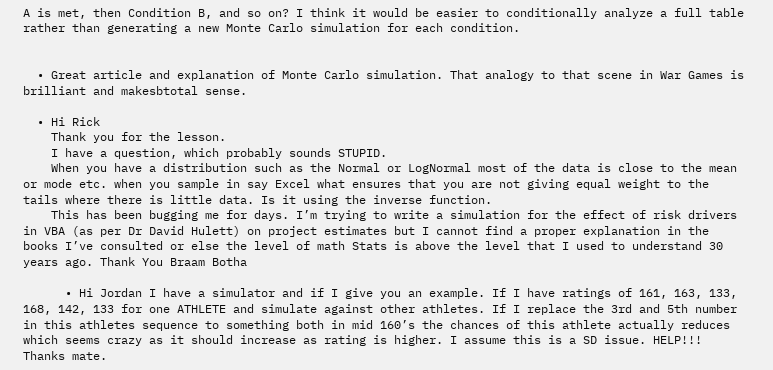A is met, then Condition B, and so on? I think it would be easier to conditionally analyze a full table rather than generating a new Monte Carlo simulation for each condition.


  • Great article and explanation of Monte Carlo simulation. That analogy to that scene in War Games is brilliant and makesbtotal sense.

  • Hi Rick
    Thank you for the lesson.
    I have a question, which probably sounds STUPID.
    When you have a distribution such as the Normal or LogNormal most of the data is close to the mean or mode etc. when you sample in say Excel what ensures that you are not giving equal weight to the tails where there is little data. Is it using the inverse function.
    This has been bugging me for days. I’m trying to write a simulation for the effect of risk drivers in VBA (as per Dr David Hulett) on project estimates but I cannot find a proper explanation in the books I’ve consulted or else the level of math Stats is above the level that I used to understand 30 years ago. Thank You Braam Botha

      • Hi Jordan I have a simulator and if I give you an example. If I have ratings of 161, 163, 133, 168, 142, 133 for one ATHLETE and simulate against other athletes. If I replace the 3rd and 5th number in this athletes sequence to something both in mid 160’s the chances of this athlete actually reduces which seems crazy as it should increase as rating is higher. I assume this is a SD issue. HELP!!! Thanks mate.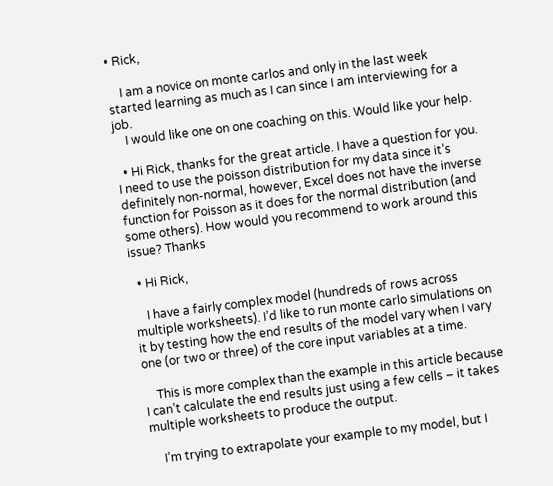• Rick,

    I am a novice on monte carlos and only in the last week started learning as much as I can since I am interviewing for a job.
    I would like one on one coaching on this. Would like your help.

  • Hi Rick, thanks for the great article. I have a question for you. I need to use the poisson distribution for my data since it’s definitely non-normal, however, Excel does not have the inverse function for Poisson as it does for the normal distribution (and some others). How would you recommend to work around this issue? Thanks

  • Hi Rick,

    I have a fairly complex model (hundreds of rows across multiple worksheets). I’d like to run monte carlo simulations on it by testing how the end results of the model vary when I vary one (or two or three) of the core input variables at a time.

    This is more complex than the example in this article because I can’t calculate the end results just using a few cells – it takes multiple worksheets to produce the output.

    I’m trying to extrapolate your example to my model, but I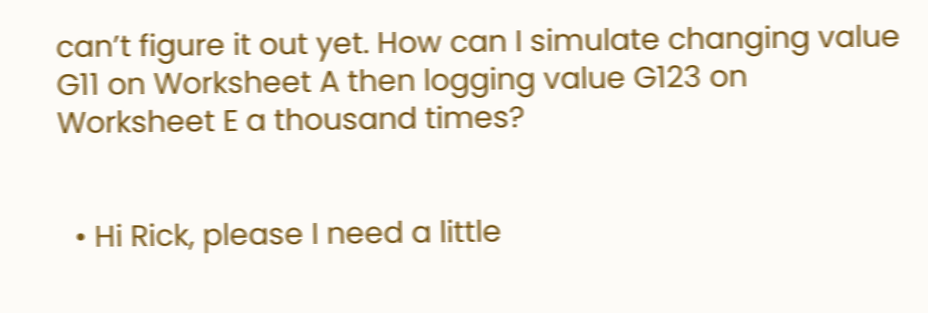can’t figure it out yet. How can I simulate changing value G11 on Worksheet A then logging value G123 on Worksheet E a thousand times?


  • Hi Rick, please I need a little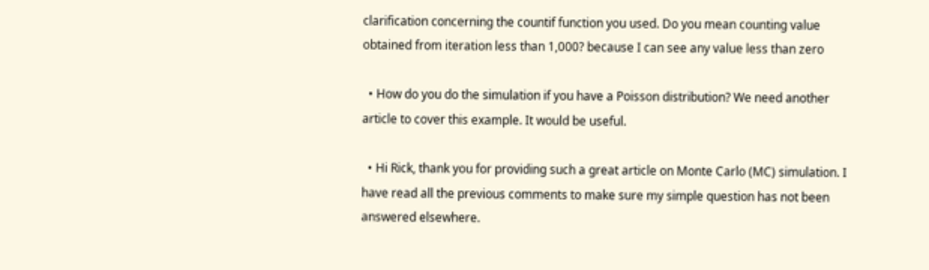clarification concerning the countif function you used. Do you mean counting value obtained from iteration less than 1,000? because I can see any value less than zero

  • How do you do the simulation if you have a Poisson distribution? We need another article to cover this example. It would be useful.

  • Hi Rick, thank you for providing such a great article on Monte Carlo (MC) simulation. I have read all the previous comments to make sure my simple question has not been answered elsewhere.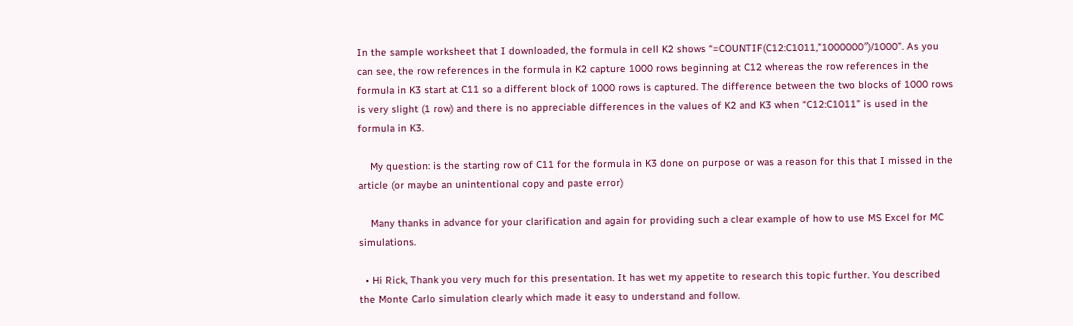In the sample worksheet that I downloaded, the formula in cell K2 shows “=COUNTIF(C12:C1011,”1000000″)/1000”. As you can see, the row references in the formula in K2 capture 1000 rows beginning at C12 whereas the row references in the formula in K3 start at C11 so a different block of 1000 rows is captured. The difference between the two blocks of 1000 rows is very slight (1 row) and there is no appreciable differences in the values of K2 and K3 when “C12:C1011” is used in the formula in K3.

    My question: is the starting row of C11 for the formula in K3 done on purpose or was a reason for this that I missed in the article (or maybe an unintentional copy and paste error)

    Many thanks in advance for your clarification and again for providing such a clear example of how to use MS Excel for MC simulations.

  • Hi Rick, Thank you very much for this presentation. It has wet my appetite to research this topic further. You described the Monte Carlo simulation clearly which made it easy to understand and follow.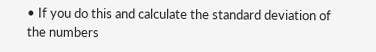• If you do this and calculate the standard deviation of the numbers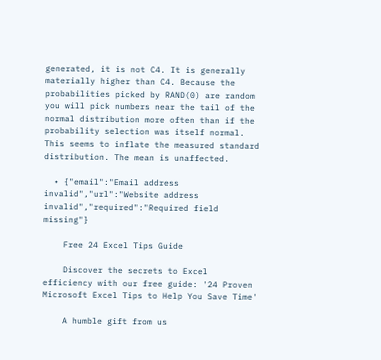generated, it is not C4. It is generally materially higher than C4. Because the probabilities picked by RAND(0) are random you will pick numbers near the tail of the normal distribution more often than if the probability selection was itself normal. This seems to inflate the measured standard distribution. The mean is unaffected.

  • {"email":"Email address invalid","url":"Website address invalid","required":"Required field missing"}

    Free 24 Excel Tips Guide

    Discover the secrets to Excel efficiency with our free guide: '24 Proven Microsoft Excel Tips to Help You Save Time'

    A humble gift from us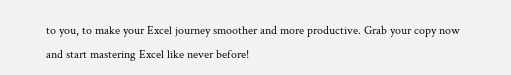to you, to make your Excel journey smoother and more productive. Grab your copy now and start mastering Excel like never before!